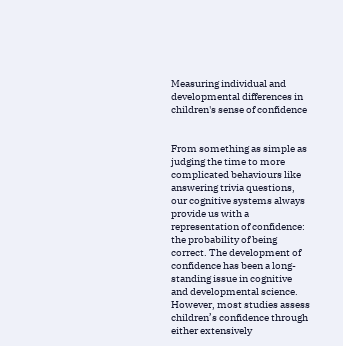Measuring individual and developmental differences in children's sense of confidence


From something as simple as judging the time to more complicated behaviours like answering trivia questions, our cognitive systems always provide us with a representation of confidence: the probability of being correct. The development of confidence has been a long-standing issue in cognitive and developmental science. However, most studies assess children’s confidence through either extensively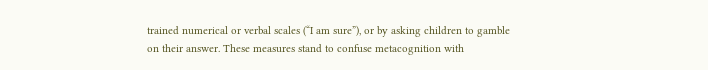trained numerical or verbal scales (“I am sure”), or by asking children to gamble on their answer. These measures stand to confuse metacognition with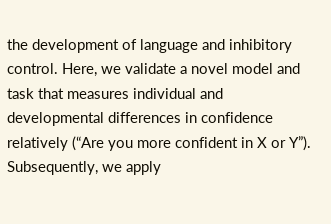the development of language and inhibitory control. Here, we validate a novel model and task that measures individual and developmental differences in confidence relatively (“Are you more confident in X or Y”). Subsequently, we apply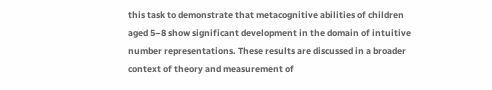this task to demonstrate that metacognitive abilities of children aged 5–8 show significant development in the domain of intuitive number representations. These results are discussed in a broader context of theory and measurement of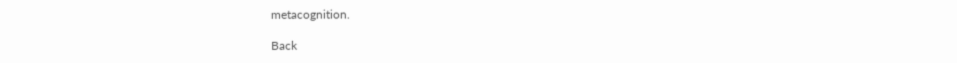metacognition.

Back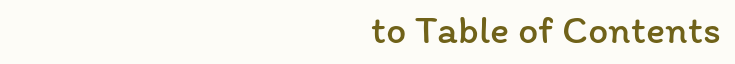to Table of Contents